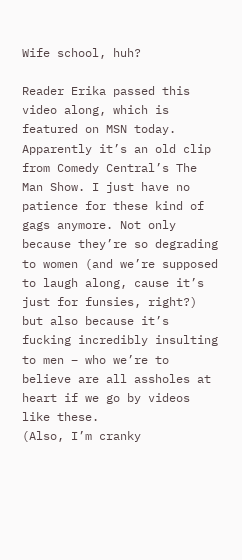Wife school, huh?

Reader Erika passed this video along, which is featured on MSN today. Apparently it’s an old clip from Comedy Central’s The Man Show. I just have no patience for these kind of gags anymore. Not only because they’re so degrading to women (and we’re supposed to laugh along, cause it’s just for funsies, right?) but also because it’s fucking incredibly insulting to men – who we’re to believe are all assholes at heart if we go by videos like these.
(Also, I’m cranky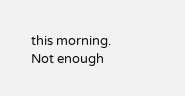this morning. Not enough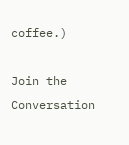coffee.)

Join the Conversation